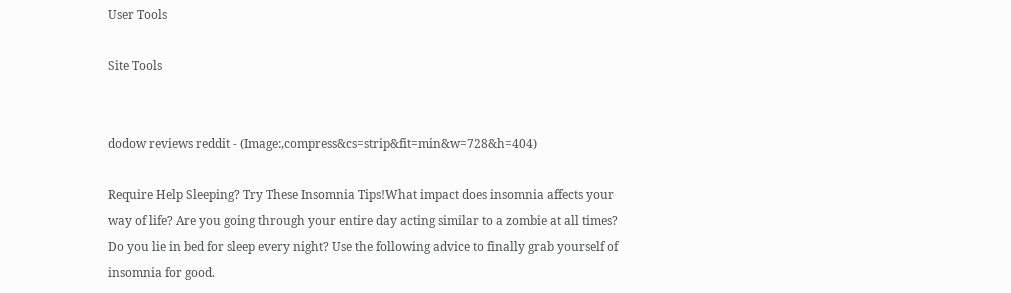User Tools

Site Tools


dodow reviews reddit - (Image:,compress&cs=strip&fit=min&w=728&h=404)

Require Help Sleeping? Try These Insomnia Tips!What impact does insomnia affects your way of life? Are you going through your entire day acting similar to a zombie at all times? Do you lie in bed for sleep every night? Use the following advice to finally grab yourself of insomnia for good.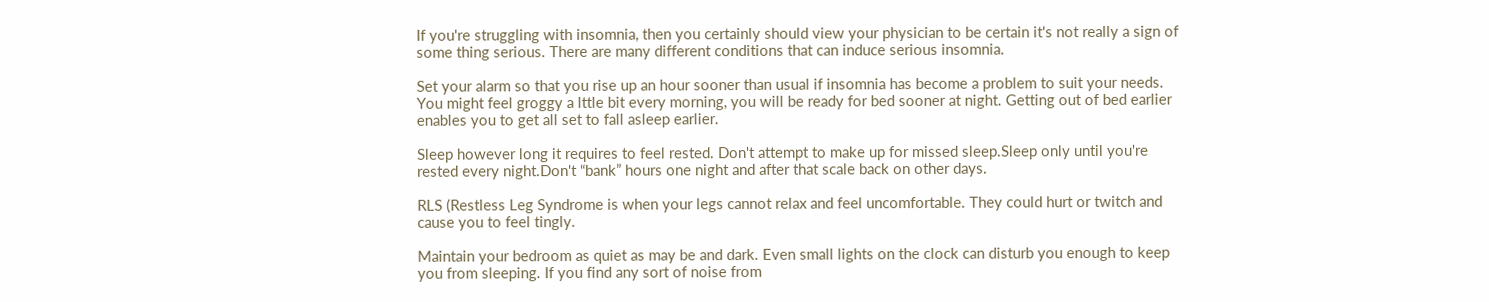If you're struggling with insomnia, then you certainly should view your physician to be certain it's not really a sign of some thing serious. There are many different conditions that can induce serious insomnia.

Set your alarm so that you rise up an hour sooner than usual if insomnia has become a problem to suit your needs. You might feel groggy a lttle bit every morning, you will be ready for bed sooner at night. Getting out of bed earlier enables you to get all set to fall asleep earlier.

Sleep however long it requires to feel rested. Don't attempt to make up for missed sleep.Sleep only until you're rested every night.Don't “bank” hours one night and after that scale back on other days.

RLS (Restless Leg Syndrome is when your legs cannot relax and feel uncomfortable. They could hurt or twitch and cause you to feel tingly.

Maintain your bedroom as quiet as may be and dark. Even small lights on the clock can disturb you enough to keep you from sleeping. If you find any sort of noise from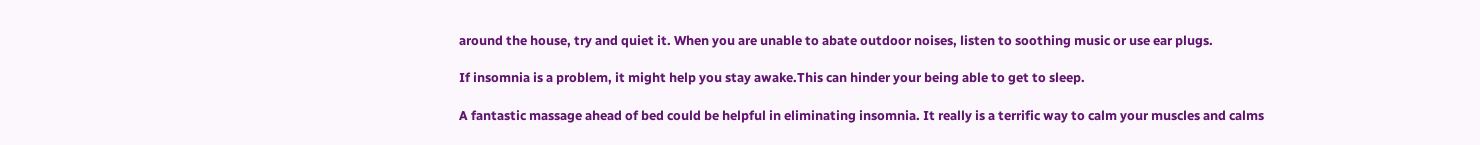around the house, try and quiet it. When you are unable to abate outdoor noises, listen to soothing music or use ear plugs.

If insomnia is a problem, it might help you stay awake.This can hinder your being able to get to sleep.

A fantastic massage ahead of bed could be helpful in eliminating insomnia. It really is a terrific way to calm your muscles and calms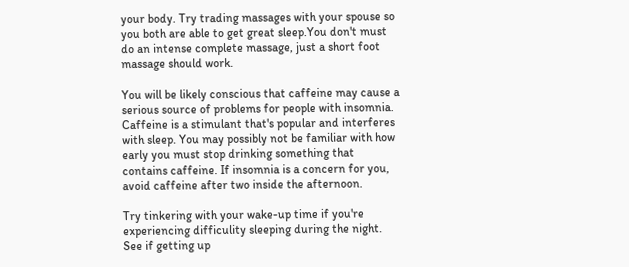your body. Try trading massages with your spouse so you both are able to get great sleep.You don't must do an intense complete massage, just a short foot massage should work.

You will be likely conscious that caffeine may cause a serious source of problems for people with insomnia. Caffeine is a stimulant that's popular and interferes with sleep. You may possibly not be familiar with how early you must stop drinking something that contains caffeine. If insomnia is a concern for you, avoid caffeine after two inside the afternoon.

Try tinkering with your wake-up time if you're experiencing difficulity sleeping during the night. See if getting up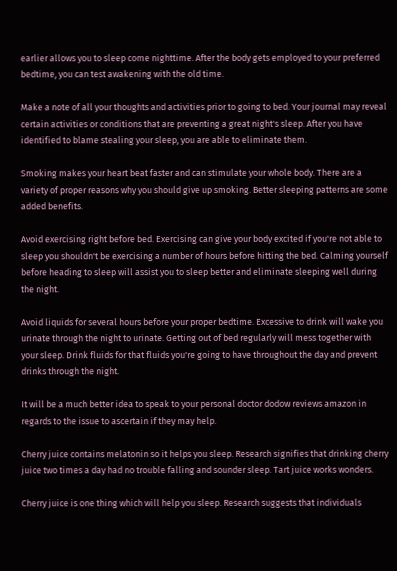earlier allows you to sleep come nighttime. After the body gets employed to your preferred bedtime, you can test awakening with the old time.

Make a note of all your thoughts and activities prior to going to bed. Your journal may reveal certain activities or conditions that are preventing a great night's sleep. After you have identified to blame stealing your sleep, you are able to eliminate them.

Smoking makes your heart beat faster and can stimulate your whole body. There are a variety of proper reasons why you should give up smoking. Better sleeping patterns are some added benefits.

Avoid exercising right before bed. Exercising can give your body excited if you're not able to sleep you shouldn't be exercising a number of hours before hitting the bed. Calming yourself before heading to sleep will assist you to sleep better and eliminate sleeping well during the night.

Avoid liquids for several hours before your proper bedtime. Excessive to drink will wake you urinate through the night to urinate. Getting out of bed regularly will mess together with your sleep. Drink fluids for that fluids you're going to have throughout the day and prevent drinks through the night.

It will be a much better idea to speak to your personal doctor dodow reviews amazon in regards to the issue to ascertain if they may help.

Cherry juice contains melatonin so it helps you sleep. Research signifies that drinking cherry juice two times a day had no trouble falling and sounder sleep. Tart juice works wonders.

Cherry juice is one thing which will help you sleep. Research suggests that individuals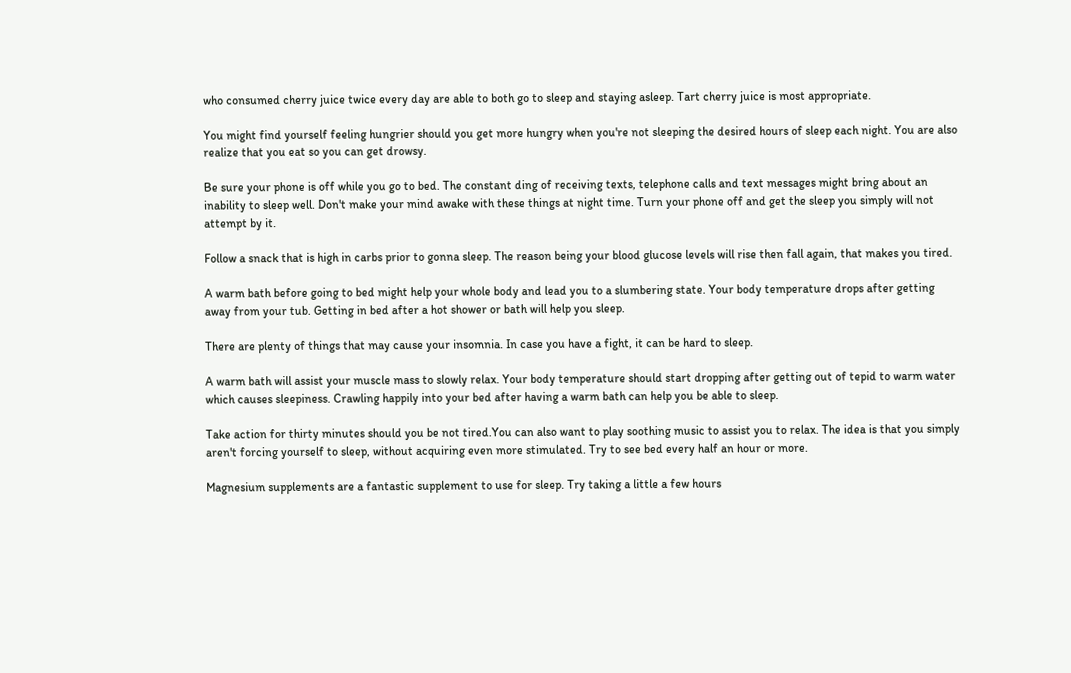who consumed cherry juice twice every day are able to both go to sleep and staying asleep. Tart cherry juice is most appropriate.

You might find yourself feeling hungrier should you get more hungry when you're not sleeping the desired hours of sleep each night. You are also realize that you eat so you can get drowsy.

Be sure your phone is off while you go to bed. The constant ding of receiving texts, telephone calls and text messages might bring about an inability to sleep well. Don't make your mind awake with these things at night time. Turn your phone off and get the sleep you simply will not attempt by it.

Follow a snack that is high in carbs prior to gonna sleep. The reason being your blood glucose levels will rise then fall again, that makes you tired.

A warm bath before going to bed might help your whole body and lead you to a slumbering state. Your body temperature drops after getting away from your tub. Getting in bed after a hot shower or bath will help you sleep.

There are plenty of things that may cause your insomnia. In case you have a fight, it can be hard to sleep.

A warm bath will assist your muscle mass to slowly relax. Your body temperature should start dropping after getting out of tepid to warm water which causes sleepiness. Crawling happily into your bed after having a warm bath can help you be able to sleep.

Take action for thirty minutes should you be not tired.You can also want to play soothing music to assist you to relax. The idea is that you simply aren't forcing yourself to sleep, without acquiring even more stimulated. Try to see bed every half an hour or more.

Magnesium supplements are a fantastic supplement to use for sleep. Try taking a little a few hours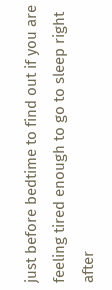just before bedtime to find out if you are feeling tired enough to go to sleep right after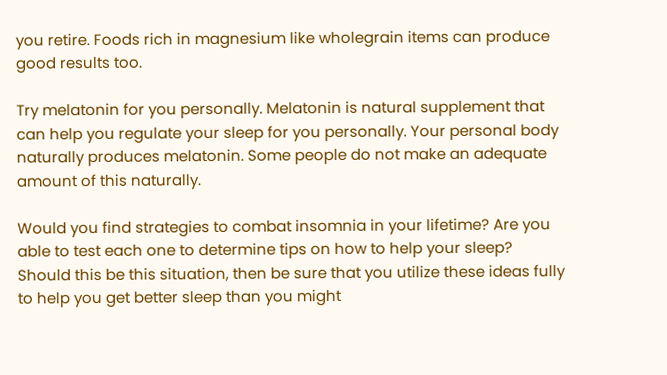you retire. Foods rich in magnesium like wholegrain items can produce good results too.

Try melatonin for you personally. Melatonin is natural supplement that can help you regulate your sleep for you personally. Your personal body naturally produces melatonin. Some people do not make an adequate amount of this naturally.

Would you find strategies to combat insomnia in your lifetime? Are you able to test each one to determine tips on how to help your sleep? Should this be this situation, then be sure that you utilize these ideas fully to help you get better sleep than you might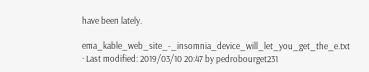have been lately.

ema_kable_web_site_-_insomnia_device_will_let_you_get_the_e.txt · Last modified: 2019/03/10 20:47 by pedrobourget231